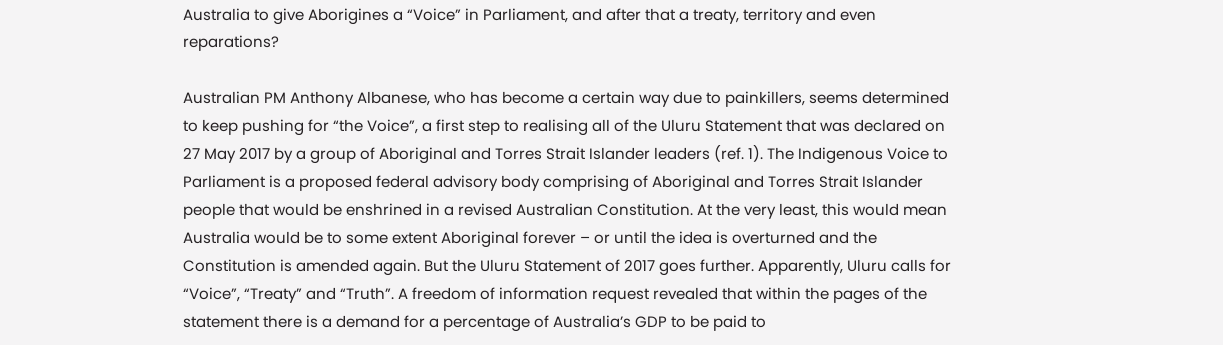Australia to give Aborigines a “Voice” in Parliament, and after that a treaty, territory and even reparations?

Australian PM Anthony Albanese, who has become a certain way due to painkillers, seems determined to keep pushing for “the Voice”, a first step to realising all of the Uluru Statement that was declared on 27 May 2017 by a group of Aboriginal and Torres Strait Islander leaders (ref. 1). The Indigenous Voice to Parliament is a proposed federal advisory body comprising of Aboriginal and Torres Strait Islander people that would be enshrined in a revised Australian Constitution. At the very least, this would mean Australia would be to some extent Aboriginal forever – or until the idea is overturned and the Constitution is amended again. But the Uluru Statement of 2017 goes further. Apparently, Uluru calls for “Voice”, “Treaty” and “Truth”. A freedom of information request revealed that within the pages of the statement there is a demand for a percentage of Australia’s GDP to be paid to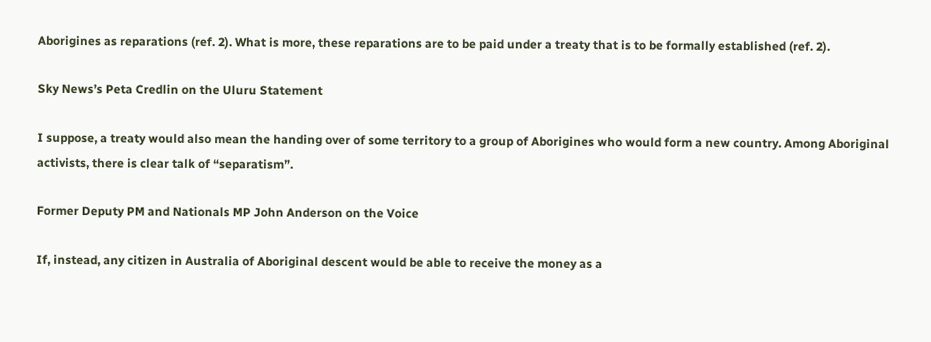Aborigines as reparations (ref. 2). What is more, these reparations are to be paid under a treaty that is to be formally established (ref. 2).

Sky News’s Peta Credlin on the Uluru Statement

I suppose, a treaty would also mean the handing over of some territory to a group of Aborigines who would form a new country. Among Aboriginal activists, there is clear talk of “separatism”.

Former Deputy PM and Nationals MP John Anderson on the Voice

If, instead, any citizen in Australia of Aboriginal descent would be able to receive the money as a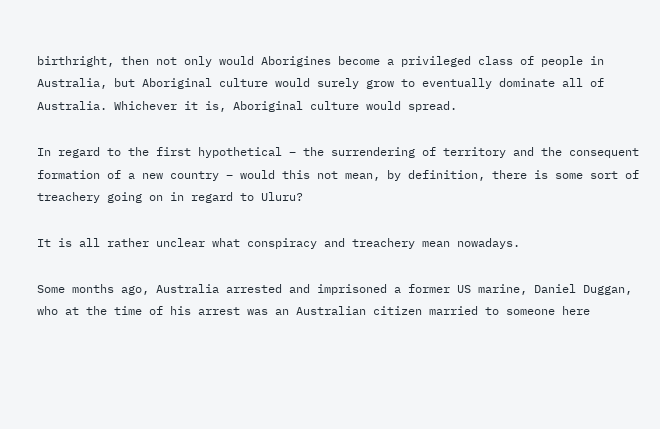birthright, then not only would Aborigines become a privileged class of people in Australia, but Aboriginal culture would surely grow to eventually dominate all of Australia. Whichever it is, Aboriginal culture would spread.

In regard to the first hypothetical – the surrendering of territory and the consequent formation of a new country – would this not mean, by definition, there is some sort of treachery going on in regard to Uluru?

It is all rather unclear what conspiracy and treachery mean nowadays.

Some months ago, Australia arrested and imprisoned a former US marine, Daniel Duggan, who at the time of his arrest was an Australian citizen married to someone here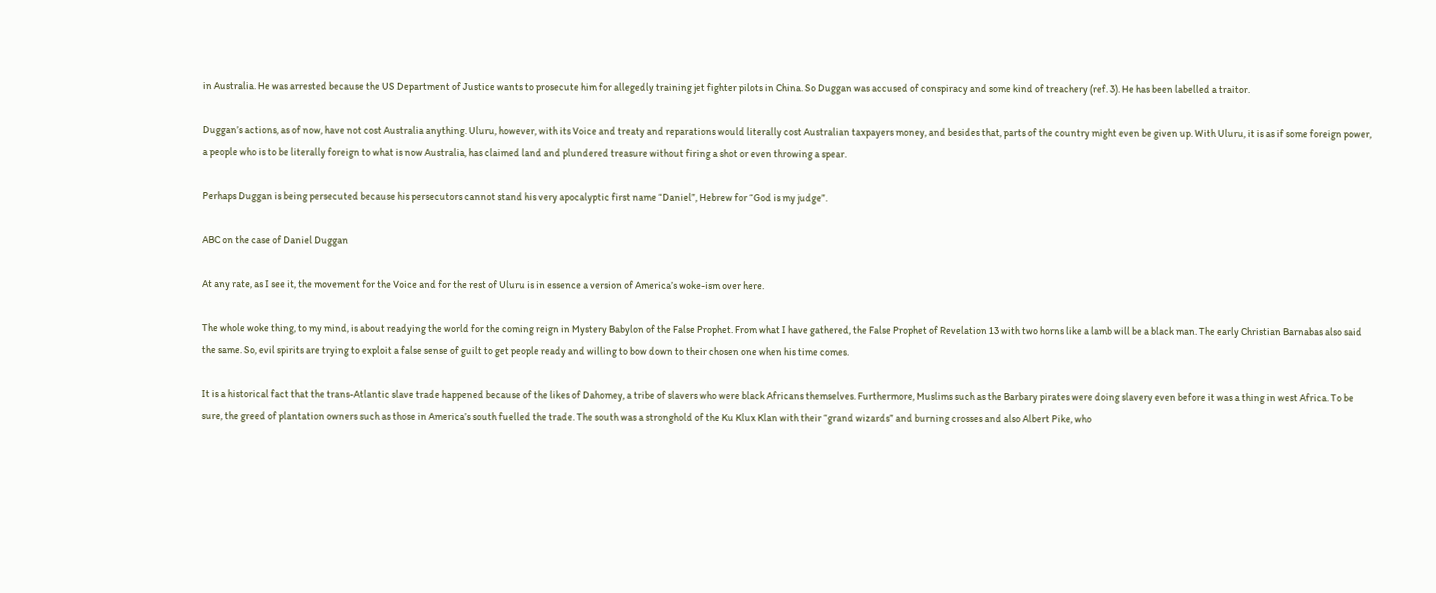in Australia. He was arrested because the US Department of Justice wants to prosecute him for allegedly training jet fighter pilots in China. So Duggan was accused of conspiracy and some kind of treachery (ref. 3). He has been labelled a traitor.

Duggan’s actions, as of now, have not cost Australia anything. Uluru, however, with its Voice and treaty and reparations would literally cost Australian taxpayers money, and besides that, parts of the country might even be given up. With Uluru, it is as if some foreign power, a people who is to be literally foreign to what is now Australia, has claimed land and plundered treasure without firing a shot or even throwing a spear.

Perhaps Duggan is being persecuted because his persecutors cannot stand his very apocalyptic first name “Daniel”, Hebrew for “God is my judge”.

ABC on the case of Daniel Duggan

At any rate, as I see it, the movement for the Voice and for the rest of Uluru is in essence a version of America’s woke-ism over here.

The whole woke thing, to my mind, is about readying the world for the coming reign in Mystery Babylon of the False Prophet. From what I have gathered, the False Prophet of Revelation 13 with two horns like a lamb will be a black man. The early Christian Barnabas also said the same. So, evil spirits are trying to exploit a false sense of guilt to get people ready and willing to bow down to their chosen one when his time comes.

It is a historical fact that the trans-Atlantic slave trade happened because of the likes of Dahomey, a tribe of slavers who were black Africans themselves. Furthermore, Muslims such as the Barbary pirates were doing slavery even before it was a thing in west Africa. To be sure, the greed of plantation owners such as those in America’s south fuelled the trade. The south was a stronghold of the Ku Klux Klan with their “grand wizards” and burning crosses and also Albert Pike, who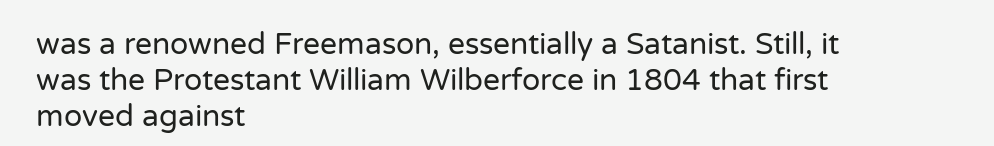was a renowned Freemason, essentially a Satanist. Still, it was the Protestant William Wilberforce in 1804 that first moved against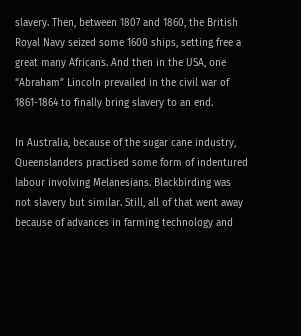slavery. Then, between 1807 and 1860, the British Royal Navy seized some 1600 ships, setting free a great many Africans. And then in the USA, one “Abraham” Lincoln prevailed in the civil war of 1861-1864 to finally bring slavery to an end.

In Australia, because of the sugar cane industry, Queenslanders practised some form of indentured labour involving Melanesians. Blackbirding was not slavery but similar. Still, all of that went away because of advances in farming technology and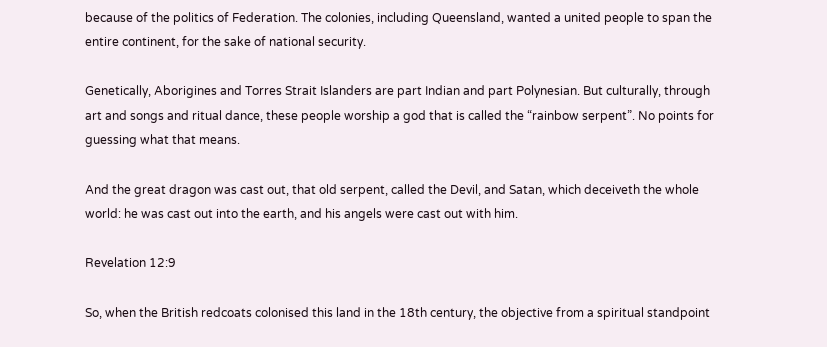because of the politics of Federation. The colonies, including Queensland, wanted a united people to span the entire continent, for the sake of national security.

Genetically, Aborigines and Torres Strait Islanders are part Indian and part Polynesian. But culturally, through art and songs and ritual dance, these people worship a god that is called the “rainbow serpent”. No points for guessing what that means.

And the great dragon was cast out, that old serpent, called the Devil, and Satan, which deceiveth the whole world: he was cast out into the earth, and his angels were cast out with him.

Revelation 12:9

So, when the British redcoats colonised this land in the 18th century, the objective from a spiritual standpoint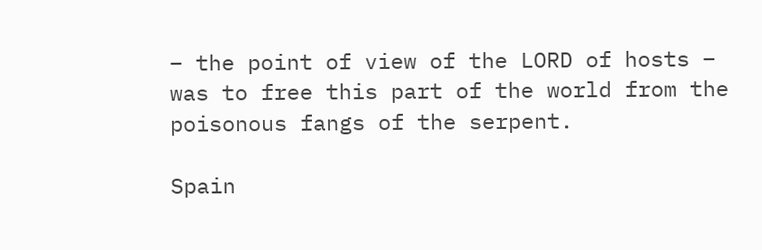– the point of view of the LORD of hosts – was to free this part of the world from the poisonous fangs of the serpent.

Spain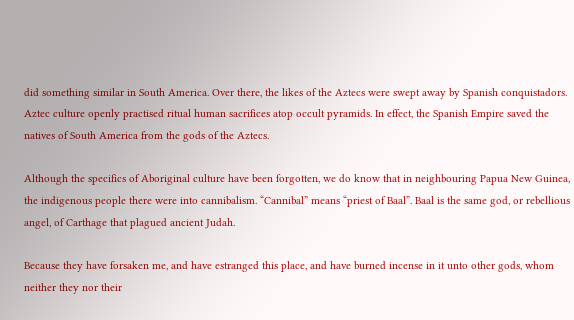did something similar in South America. Over there, the likes of the Aztecs were swept away by Spanish conquistadors. Aztec culture openly practised ritual human sacrifices atop occult pyramids. In effect, the Spanish Empire saved the natives of South America from the gods of the Aztecs.

Although the specifics of Aboriginal culture have been forgotten, we do know that in neighbouring Papua New Guinea, the indigenous people there were into cannibalism. “Cannibal” means “priest of Baal”. Baal is the same god, or rebellious angel, of Carthage that plagued ancient Judah.

Because they have forsaken me, and have estranged this place, and have burned incense in it unto other gods, whom neither they nor their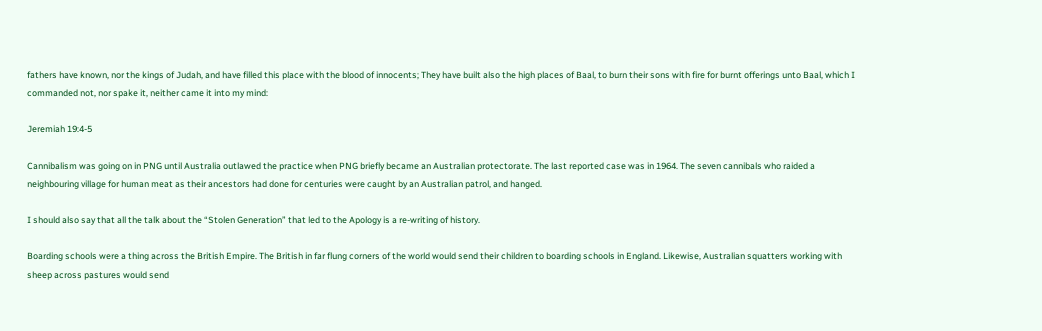fathers have known, nor the kings of Judah, and have filled this place with the blood of innocents; They have built also the high places of Baal, to burn their sons with fire for burnt offerings unto Baal, which I commanded not, nor spake it, neither came it into my mind:

Jeremiah 19:4-5

Cannibalism was going on in PNG until Australia outlawed the practice when PNG briefly became an Australian protectorate. The last reported case was in 1964. The seven cannibals who raided a neighbouring village for human meat as their ancestors had done for centuries were caught by an Australian patrol, and hanged.

I should also say that all the talk about the “Stolen Generation” that led to the Apology is a re-writing of history.

Boarding schools were a thing across the British Empire. The British in far flung corners of the world would send their children to boarding schools in England. Likewise, Australian squatters working with sheep across pastures would send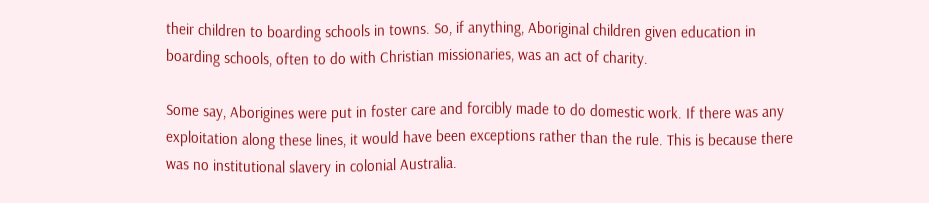their children to boarding schools in towns. So, if anything, Aboriginal children given education in boarding schools, often to do with Christian missionaries, was an act of charity.

Some say, Aborigines were put in foster care and forcibly made to do domestic work. If there was any exploitation along these lines, it would have been exceptions rather than the rule. This is because there was no institutional slavery in colonial Australia.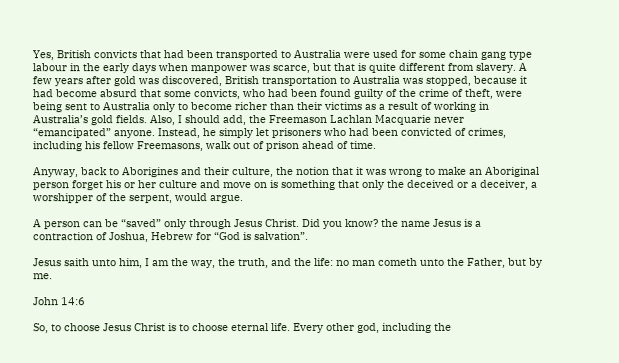Yes, British convicts that had been transported to Australia were used for some chain gang type labour in the early days when manpower was scarce, but that is quite different from slavery. A few years after gold was discovered, British transportation to Australia was stopped, because it had become absurd that some convicts, who had been found guilty of the crime of theft, were being sent to Australia only to become richer than their victims as a result of working in Australia’s gold fields. Also, I should add, the Freemason Lachlan Macquarie never “emancipated” anyone. Instead, he simply let prisoners who had been convicted of crimes, including his fellow Freemasons, walk out of prison ahead of time.

Anyway, back to Aborigines and their culture, the notion that it was wrong to make an Aboriginal person forget his or her culture and move on is something that only the deceived or a deceiver, a worshipper of the serpent, would argue.

A person can be “saved” only through Jesus Christ. Did you know? the name Jesus is a contraction of Joshua, Hebrew for “God is salvation”.

Jesus saith unto him, I am the way, the truth, and the life: no man cometh unto the Father, but by me.

John 14:6

So, to choose Jesus Christ is to choose eternal life. Every other god, including the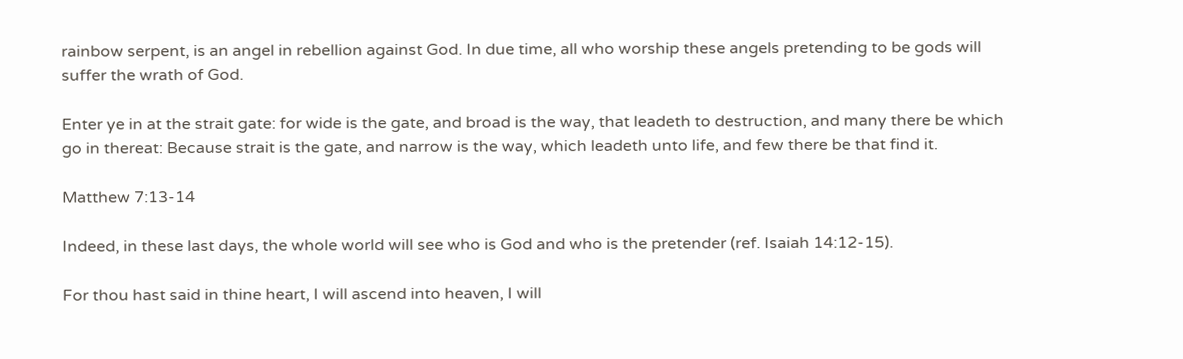rainbow serpent, is an angel in rebellion against God. In due time, all who worship these angels pretending to be gods will suffer the wrath of God.

Enter ye in at the strait gate: for wide is the gate, and broad is the way, that leadeth to destruction, and many there be which go in thereat: Because strait is the gate, and narrow is the way, which leadeth unto life, and few there be that find it.

Matthew 7:13-14

Indeed, in these last days, the whole world will see who is God and who is the pretender (ref. Isaiah 14:12-15).

For thou hast said in thine heart, I will ascend into heaven, I will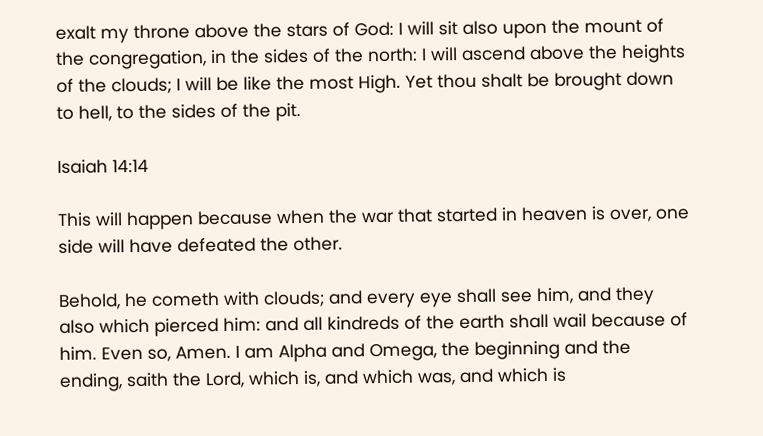exalt my throne above the stars of God: I will sit also upon the mount of the congregation, in the sides of the north: I will ascend above the heights of the clouds; I will be like the most High. Yet thou shalt be brought down to hell, to the sides of the pit.

Isaiah 14:14

This will happen because when the war that started in heaven is over, one side will have defeated the other.

Behold, he cometh with clouds; and every eye shall see him, and they also which pierced him: and all kindreds of the earth shall wail because of him. Even so, Amen. I am Alpha and Omega, the beginning and the ending, saith the Lord, which is, and which was, and which is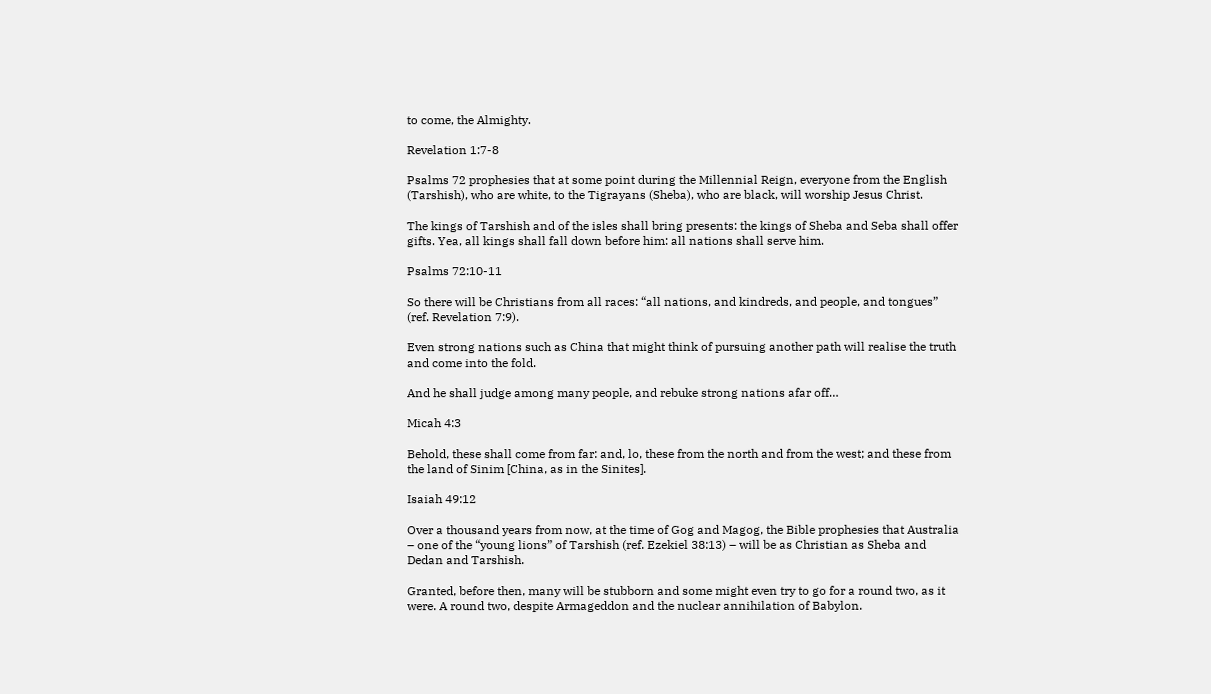to come, the Almighty.

Revelation 1:7-8

Psalms 72 prophesies that at some point during the Millennial Reign, everyone from the English (Tarshish), who are white, to the Tigrayans (Sheba), who are black, will worship Jesus Christ.

The kings of Tarshish and of the isles shall bring presents: the kings of Sheba and Seba shall offer gifts. Yea, all kings shall fall down before him: all nations shall serve him.

Psalms 72:10-11

So there will be Christians from all races: “all nations, and kindreds, and people, and tongues” (ref. Revelation 7:9).

Even strong nations such as China that might think of pursuing another path will realise the truth and come into the fold.

And he shall judge among many people, and rebuke strong nations afar off…

Micah 4:3

Behold, these shall come from far: and, lo, these from the north and from the west; and these from the land of Sinim [China, as in the Sinites].

Isaiah 49:12

Over a thousand years from now, at the time of Gog and Magog, the Bible prophesies that Australia – one of the “young lions” of Tarshish (ref. Ezekiel 38:13) – will be as Christian as Sheba and Dedan and Tarshish.

Granted, before then, many will be stubborn and some might even try to go for a round two, as it were. A round two, despite Armageddon and the nuclear annihilation of Babylon.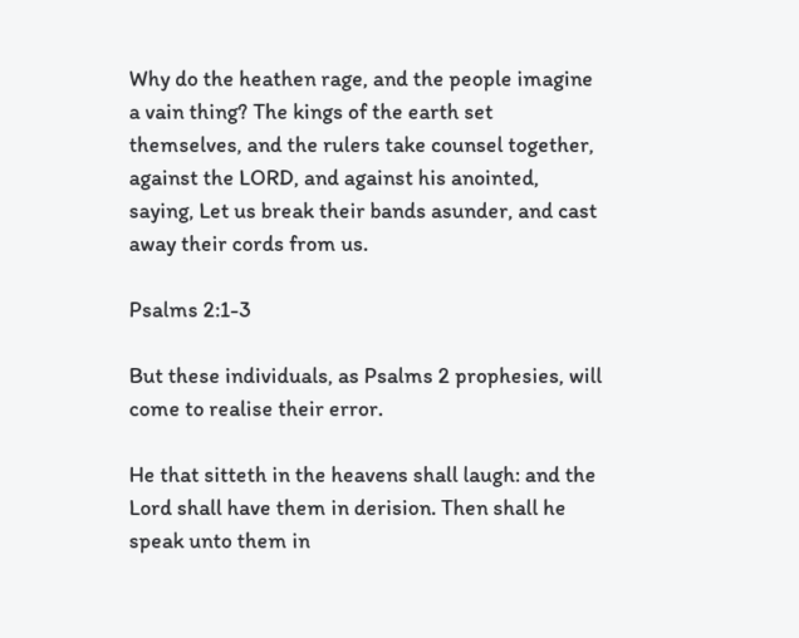Why do the heathen rage, and the people imagine a vain thing? The kings of the earth set themselves, and the rulers take counsel together, against the LORD, and against his anointed, saying, Let us break their bands asunder, and cast away their cords from us.

Psalms 2:1-3

But these individuals, as Psalms 2 prophesies, will come to realise their error.

He that sitteth in the heavens shall laugh: and the Lord shall have them in derision. Then shall he speak unto them in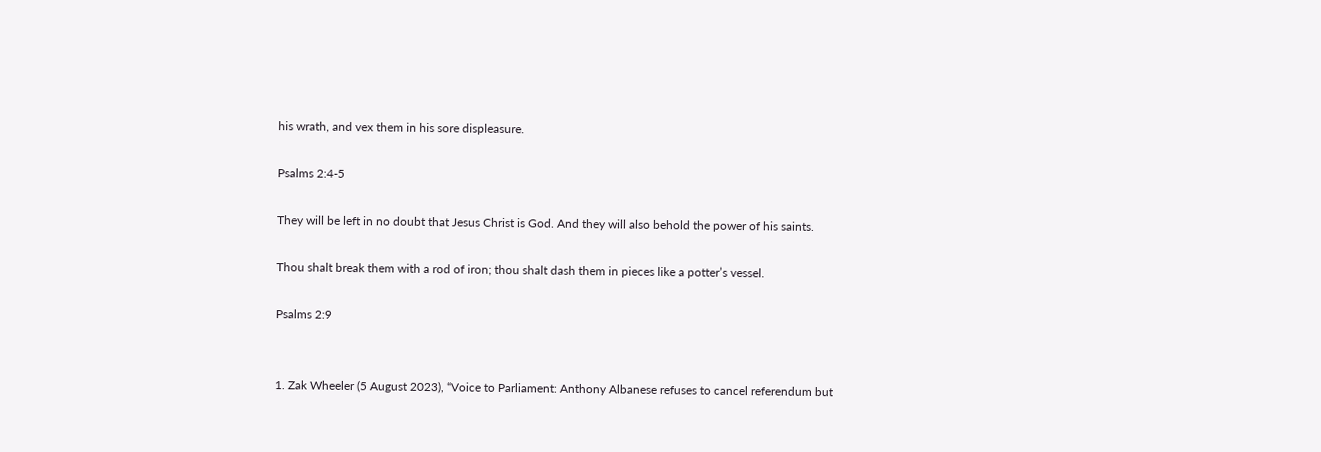his wrath, and vex them in his sore displeasure.

Psalms 2:4-5

They will be left in no doubt that Jesus Christ is God. And they will also behold the power of his saints.

Thou shalt break them with a rod of iron; thou shalt dash them in pieces like a potter’s vessel.

Psalms 2:9


1. Zak Wheeler (5 August 2023), “Voice to Parliament: Anthony Albanese refuses to cancel referendum but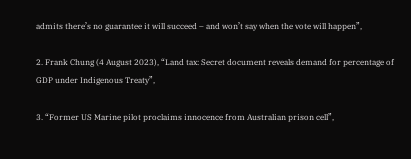admits there’s no guarantee it will succeed – and won’t say when the vote will happen”,

2. Frank Chung (4 August 2023), “Land tax: Secret document reveals demand for percentage of GDP under Indigenous Treaty”,

3. “Former US Marine pilot proclaims innocence from Australian prison cell”,